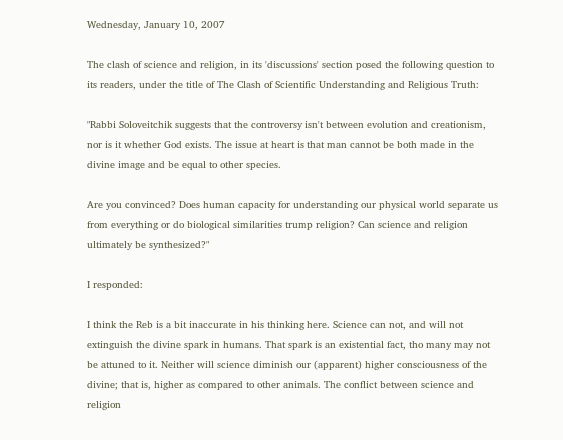Wednesday, January 10, 2007

The clash of science and religion, in its 'discussions' section posed the following question to its readers, under the title of The Clash of Scientific Understanding and Religious Truth:

"Rabbi Soloveitchik suggests that the controversy isn't between evolution and creationism, nor is it whether God exists. The issue at heart is that man cannot be both made in the divine image and be equal to other species.

Are you convinced? Does human capacity for understanding our physical world separate us from everything or do biological similarities trump religion? Can science and religion ultimately be synthesized?"

I responded:

I think the Reb is a bit inaccurate in his thinking here. Science can not, and will not extinguish the divine spark in humans. That spark is an existential fact, tho many may not be attuned to it. Neither will science diminish our (apparent) higher consciousness of the divine; that is, higher as compared to other animals. The conflict between science and religion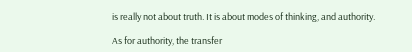is really not about truth. It is about modes of thinking, and authority.

As for authority, the transfer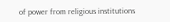of power from religious institutions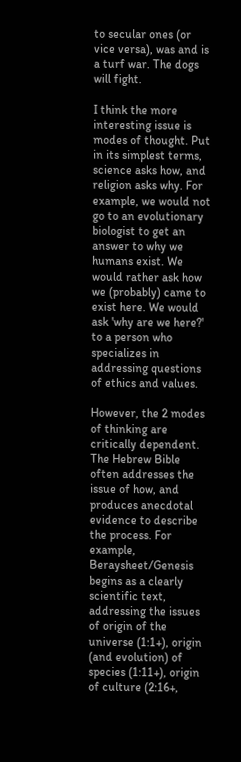to secular ones (or vice versa), was and is a turf war. The dogs will fight.

I think the more interesting issue is modes of thought. Put in its simplest terms, science asks how, and religion asks why. For example, we would not go to an evolutionary biologist to get an answer to why we humans exist. We would rather ask how we (probably) came to exist here. We would ask 'why are we here?' to a person who specializes in addressing questions of ethics and values.

However, the 2 modes of thinking are critically dependent. The Hebrew Bible often addresses the issue of how, and produces anecdotal evidence to describe the process. For example, Beraysheet/Genesis begins as a clearly scientific text, addressing the issues of origin of the universe (1:1+), origin (and evolution) of species (1:11+), origin of culture (2:16+,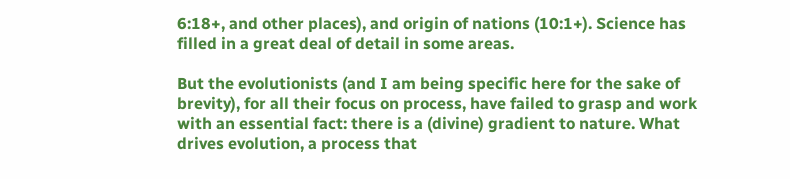6:18+, and other places), and origin of nations (10:1+). Science has filled in a great deal of detail in some areas.

But the evolutionists (and I am being specific here for the sake of brevity), for all their focus on process, have failed to grasp and work with an essential fact: there is a (divine) gradient to nature. What drives evolution, a process that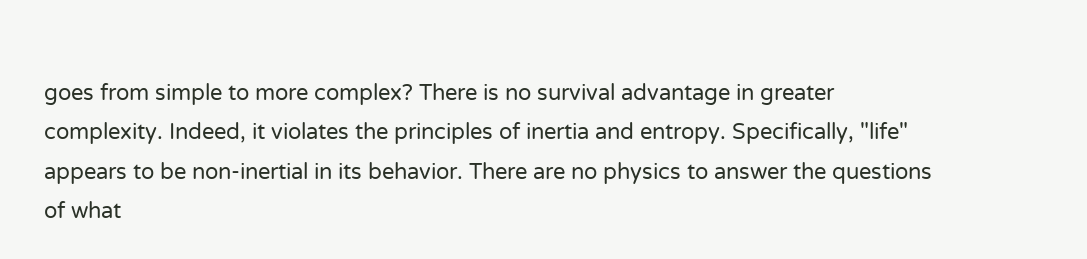goes from simple to more complex? There is no survival advantage in greater complexity. Indeed, it violates the principles of inertia and entropy. Specifically, "life" appears to be non-inertial in its behavior. There are no physics to answer the questions of what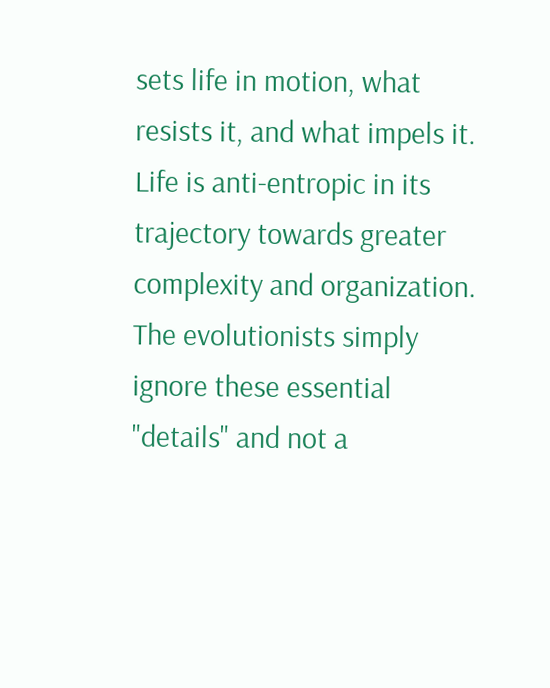sets life in motion, what resists it, and what impels it. Life is anti-entropic in its trajectory towards greater complexity and organization. The evolutionists simply ignore these essential "details" and not a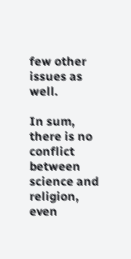few other issues as well.

In sum, there is no conflict between science and religion, even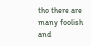tho there are many foolish and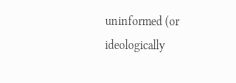uninformed (or ideologically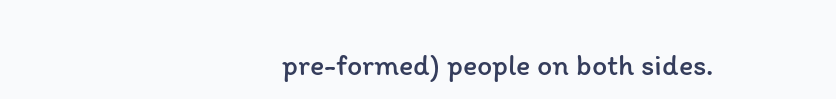pre-formed) people on both sides.